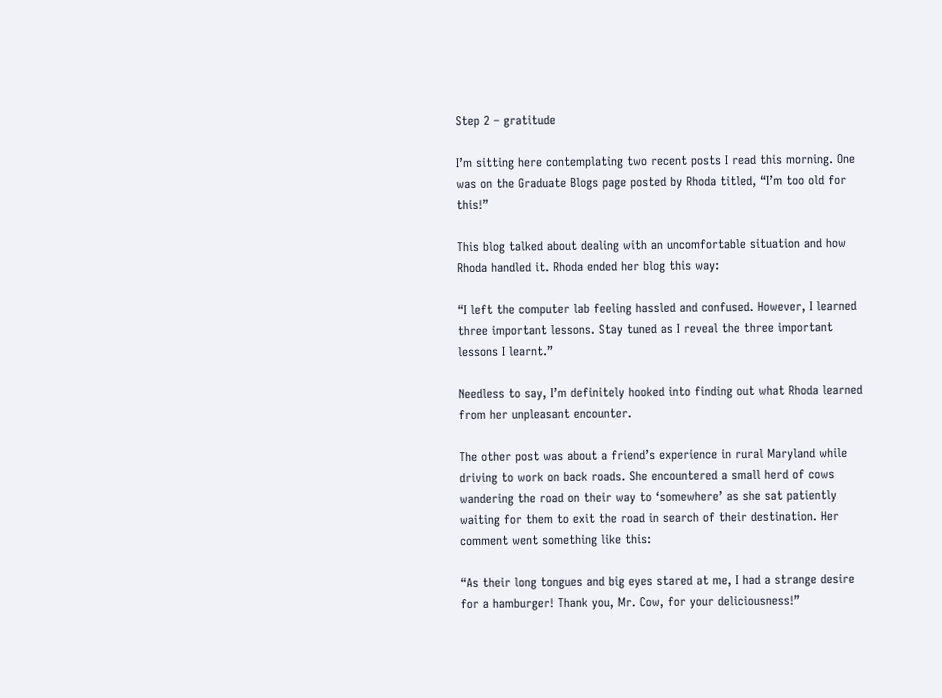Step 2 – gratitude

I’m sitting here contemplating two recent posts I read this morning. One was on the Graduate Blogs page posted by Rhoda titled, “I’m too old for this!”

This blog talked about dealing with an uncomfortable situation and how Rhoda handled it. Rhoda ended her blog this way:

“I left the computer lab feeling hassled and confused. However, I learned three important lessons. Stay tuned as I reveal the three important lessons I learnt.”

Needless to say, I’m definitely hooked into finding out what Rhoda learned from her unpleasant encounter.

The other post was about a friend’s experience in rural Maryland while driving to work on back roads. She encountered a small herd of cows wandering the road on their way to ‘somewhere’ as she sat patiently waiting for them to exit the road in search of their destination. Her comment went something like this:

“As their long tongues and big eyes stared at me, I had a strange desire for a hamburger! Thank you, Mr. Cow, for your deliciousness!”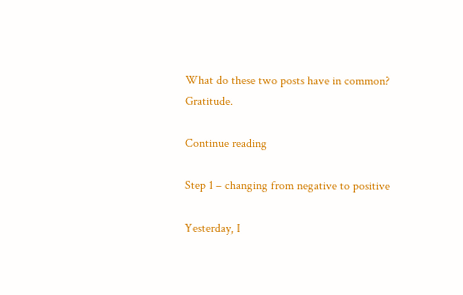What do these two posts have in common? Gratitude.

Continue reading

Step 1 – changing from negative to positive

Yesterday, I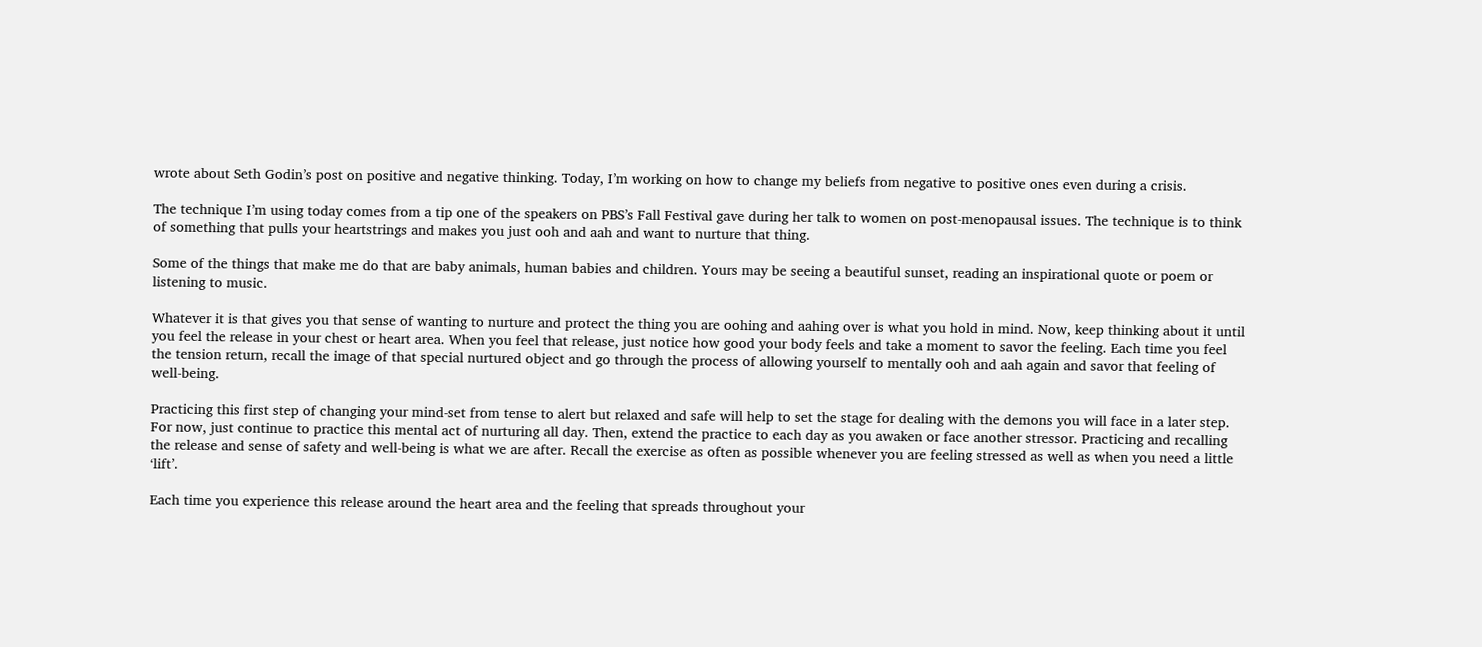wrote about Seth Godin’s post on positive and negative thinking. Today, I’m working on how to change my beliefs from negative to positive ones even during a crisis.

The technique I’m using today comes from a tip one of the speakers on PBS’s Fall Festival gave during her talk to women on post-menopausal issues. The technique is to think of something that pulls your heartstrings and makes you just ooh and aah and want to nurture that thing.

Some of the things that make me do that are baby animals, human babies and children. Yours may be seeing a beautiful sunset, reading an inspirational quote or poem or listening to music.

Whatever it is that gives you that sense of wanting to nurture and protect the thing you are oohing and aahing over is what you hold in mind. Now, keep thinking about it until you feel the release in your chest or heart area. When you feel that release, just notice how good your body feels and take a moment to savor the feeling. Each time you feel the tension return, recall the image of that special nurtured object and go through the process of allowing yourself to mentally ooh and aah again and savor that feeling of well-being.

Practicing this first step of changing your mind-set from tense to alert but relaxed and safe will help to set the stage for dealing with the demons you will face in a later step. For now, just continue to practice this mental act of nurturing all day. Then, extend the practice to each day as you awaken or face another stressor. Practicing and recalling the release and sense of safety and well-being is what we are after. Recall the exercise as often as possible whenever you are feeling stressed as well as when you need a little ‘lift’.

Each time you experience this release around the heart area and the feeling that spreads throughout your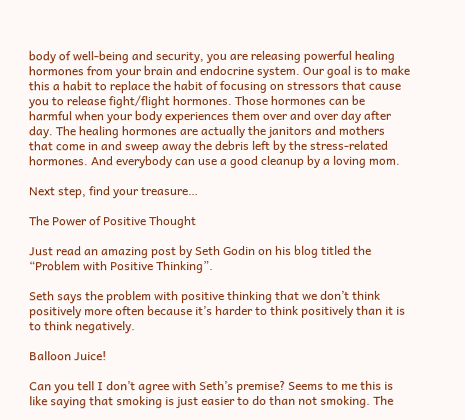body of well-being and security, you are releasing powerful healing hormones from your brain and endocrine system. Our goal is to make this a habit to replace the habit of focusing on stressors that cause you to release fight/flight hormones. Those hormones can be harmful when your body experiences them over and over day after day. The healing hormones are actually the janitors and mothers that come in and sweep away the debris left by the stress-related hormones. And everybody can use a good cleanup by a loving mom.

Next step, find your treasure…

The Power of Positive Thought

Just read an amazing post by Seth Godin on his blog titled the “Problem with Positive Thinking”.

Seth says the problem with positive thinking that we don’t think positively more often because it’s harder to think positively than it is to think negatively.

Balloon Juice!

Can you tell I don’t agree with Seth’s premise? Seems to me this is like saying that smoking is just easier to do than not smoking. The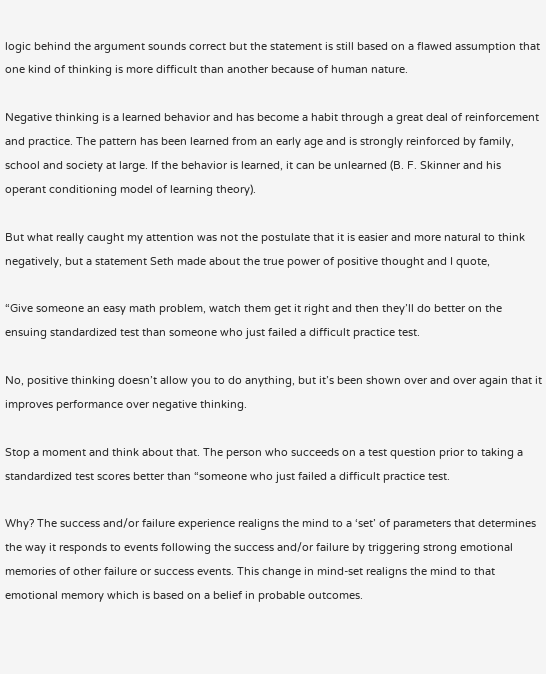logic behind the argument sounds correct but the statement is still based on a flawed assumption that one kind of thinking is more difficult than another because of human nature.

Negative thinking is a learned behavior and has become a habit through a great deal of reinforcement and practice. The pattern has been learned from an early age and is strongly reinforced by family, school and society at large. If the behavior is learned, it can be unlearned (B. F. Skinner and his operant conditioning model of learning theory).

But what really caught my attention was not the postulate that it is easier and more natural to think negatively, but a statement Seth made about the true power of positive thought and I quote,

“Give someone an easy math problem, watch them get it right and then they’ll do better on the ensuing standardized test than someone who just failed a difficult practice test.

No, positive thinking doesn’t allow you to do anything, but it’s been shown over and over again that it improves performance over negative thinking.

Stop a moment and think about that. The person who succeeds on a test question prior to taking a standardized test scores better than “someone who just failed a difficult practice test.

Why? The success and/or failure experience realigns the mind to a ‘set’ of parameters that determines the way it responds to events following the success and/or failure by triggering strong emotional memories of other failure or success events. This change in mind-set realigns the mind to that emotional memory which is based on a belief in probable outcomes.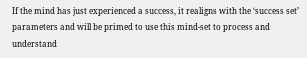If the mind has just experienced a success, it realigns with the ‘success set’ parameters and will be primed to use this mind-set to process and understand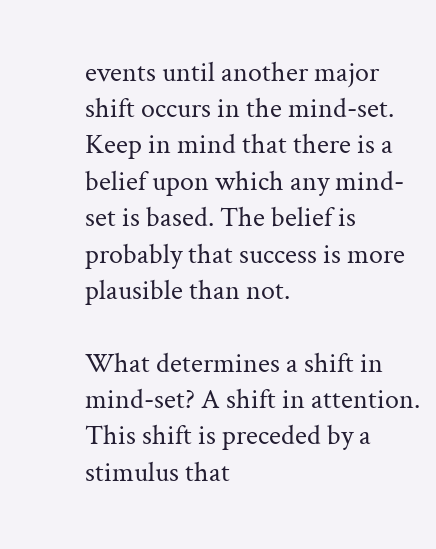events until another major shift occurs in the mind-set. Keep in mind that there is a belief upon which any mind-set is based. The belief is probably that success is more plausible than not.

What determines a shift in mind-set? A shift in attention. This shift is preceded by a stimulus that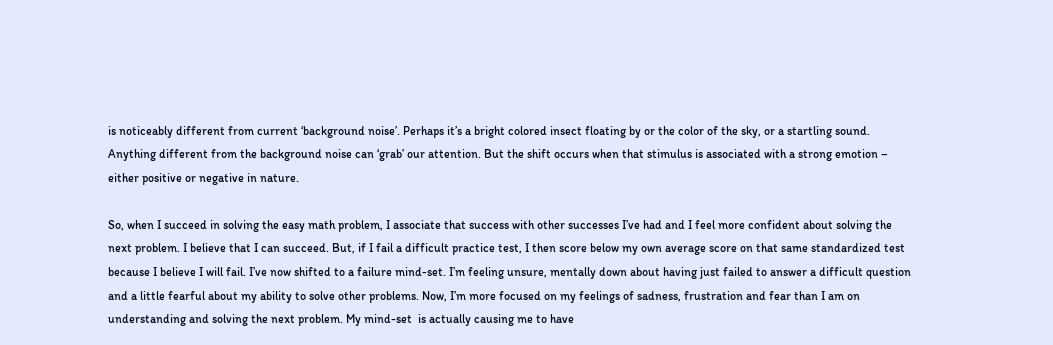is noticeably different from current ‘background noise’. Perhaps it’s a bright colored insect floating by or the color of the sky, or a startling sound. Anything different from the background noise can ‘grab’ our attention. But the shift occurs when that stimulus is associated with a strong emotion – either positive or negative in nature.

So, when I succeed in solving the easy math problem, I associate that success with other successes I’ve had and I feel more confident about solving the next problem. I believe that I can succeed. But, if I fail a difficult practice test, I then score below my own average score on that same standardized test because I believe I will fail. I’ve now shifted to a failure mind-set. I’m feeling unsure, mentally down about having just failed to answer a difficult question and a little fearful about my ability to solve other problems. Now, I’m more focused on my feelings of sadness, frustration and fear than I am on understanding and solving the next problem. My mind-set  is actually causing me to have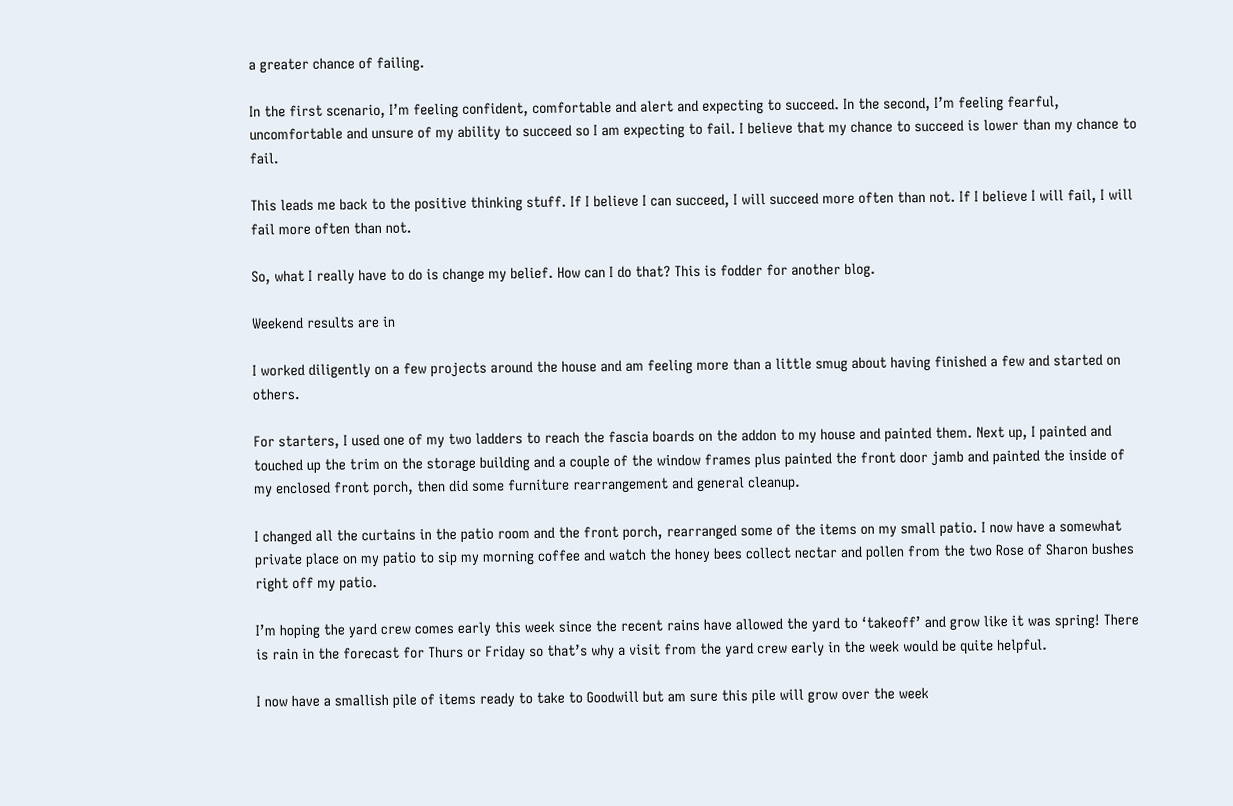a greater chance of failing.

In the first scenario, I’m feeling confident, comfortable and alert and expecting to succeed. In the second, I’m feeling fearful, uncomfortable and unsure of my ability to succeed so I am expecting to fail. I believe that my chance to succeed is lower than my chance to fail.

This leads me back to the positive thinking stuff. If I believe I can succeed, I will succeed more often than not. If I believe I will fail, I will fail more often than not.

So, what I really have to do is change my belief. How can I do that? This is fodder for another blog.

Weekend results are in

I worked diligently on a few projects around the house and am feeling more than a little smug about having finished a few and started on others.

For starters, I used one of my two ladders to reach the fascia boards on the addon to my house and painted them. Next up, I painted and touched up the trim on the storage building and a couple of the window frames plus painted the front door jamb and painted the inside of my enclosed front porch, then did some furniture rearrangement and general cleanup.

I changed all the curtains in the patio room and the front porch, rearranged some of the items on my small patio. I now have a somewhat private place on my patio to sip my morning coffee and watch the honey bees collect nectar and pollen from the two Rose of Sharon bushes right off my patio.

I’m hoping the yard crew comes early this week since the recent rains have allowed the yard to ‘takeoff’ and grow like it was spring! There is rain in the forecast for Thurs or Friday so that’s why a visit from the yard crew early in the week would be quite helpful.

I now have a smallish pile of items ready to take to Goodwill but am sure this pile will grow over the week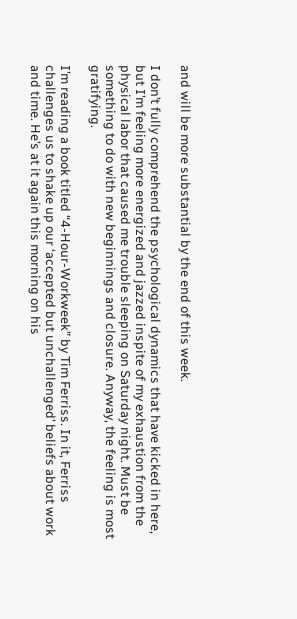and will be more substantial by the end of this week.

I don’t fully comprehend the psychological dynamics that have kicked in here, but I’m feeling more energized and jazzed inspite of my exhaustion from the physical labor that caused me trouble sleeping on Saturday night. Must be something to do with new beginnings and closure. Anyway, the feeling is most gratifying.

I’m reading a book titled “4-Hour-Workweek” by Tim Ferriss. In it, Ferriss challenges us to shake up our ‘accepted but unchallenged’ beliefs about work and time. He’s at it again this morning on his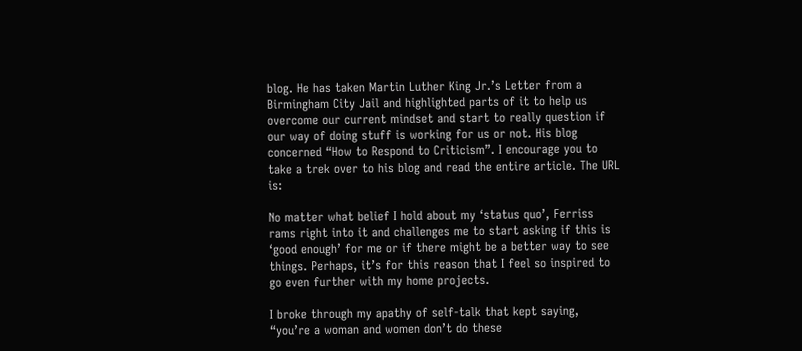blog. He has taken Martin Luther King Jr.’s Letter from a Birmingham City Jail and highlighted parts of it to help us overcome our current mindset and start to really question if our way of doing stuff is working for us or not. His blog concerned “How to Respond to Criticism”. I encourage you to take a trek over to his blog and read the entire article. The URL is:

No matter what belief I hold about my ‘status quo’, Ferriss rams right into it and challenges me to start asking if this is ‘good enough’ for me or if there might be a better way to see things. Perhaps, it’s for this reason that I feel so inspired to go even further with my home projects.

I broke through my apathy of self-talk that kept saying, “you’re a woman and women don’t do these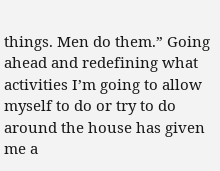things. Men do them.” Going ahead and redefining what activities I’m going to allow myself to do or try to do around the house has given me a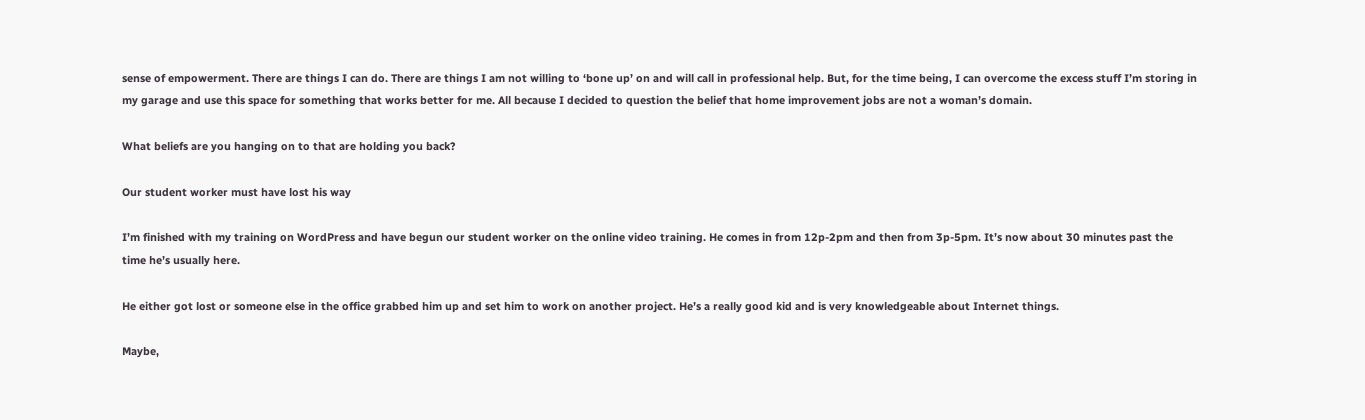sense of empowerment. There are things I can do. There are things I am not willing to ‘bone up’ on and will call in professional help. But, for the time being, I can overcome the excess stuff I’m storing in my garage and use this space for something that works better for me. All because I decided to question the belief that home improvement jobs are not a woman’s domain.

What beliefs are you hanging on to that are holding you back?

Our student worker must have lost his way

I’m finished with my training on WordPress and have begun our student worker on the online video training. He comes in from 12p-2pm and then from 3p-5pm. It’s now about 30 minutes past the time he’s usually here.

He either got lost or someone else in the office grabbed him up and set him to work on another project. He’s a really good kid and is very knowledgeable about Internet things.

Maybe,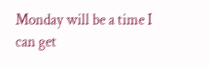Monday will be a time I can get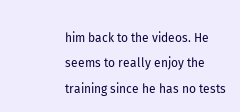him back to the videos. He seems to really enjoy the training since he has no tests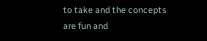to take and the concepts are fun and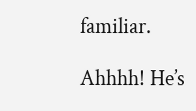familiar.

Ahhhh! He’s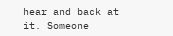hear and back at it. Someone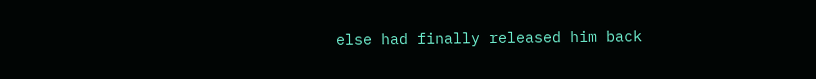else had finally released him back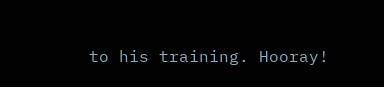to his training. Hooray!